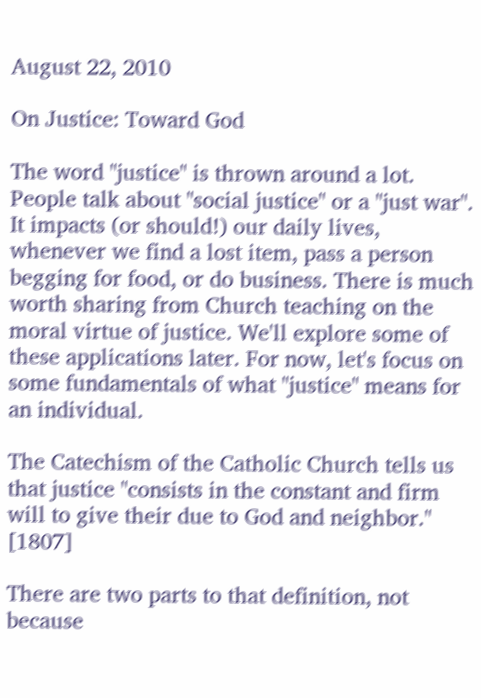August 22, 2010

On Justice: Toward God

The word "justice" is thrown around a lot. People talk about "social justice" or a "just war". It impacts (or should!) our daily lives, whenever we find a lost item, pass a person begging for food, or do business. There is much worth sharing from Church teaching on the moral virtue of justice. We'll explore some of these applications later. For now, let's focus on some fundamentals of what "justice" means for an individual.

The Catechism of the Catholic Church tells us that justice "consists in the constant and firm will to give their due to God and neighbor." [1807]

There are two parts to that definition, not because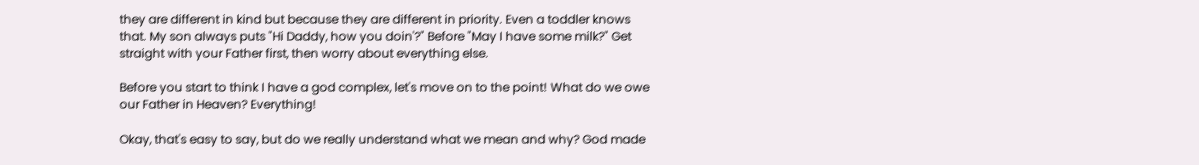they are different in kind but because they are different in priority. Even a toddler knows that. My son always puts "Hi Daddy, how you doin'?" Before "May I have some milk?" Get straight with your Father first, then worry about everything else.

Before you start to think I have a god complex, let's move on to the point! What do we owe our Father in Heaven? Everything!

Okay, that's easy to say, but do we really understand what we mean and why? God made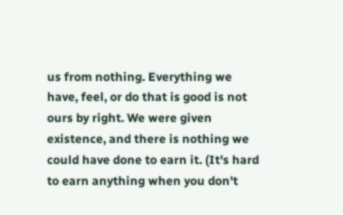us from nothing. Everything we have, feel, or do that is good is not ours by right. We were given existence, and there is nothing we could have done to earn it. (It's hard to earn anything when you don't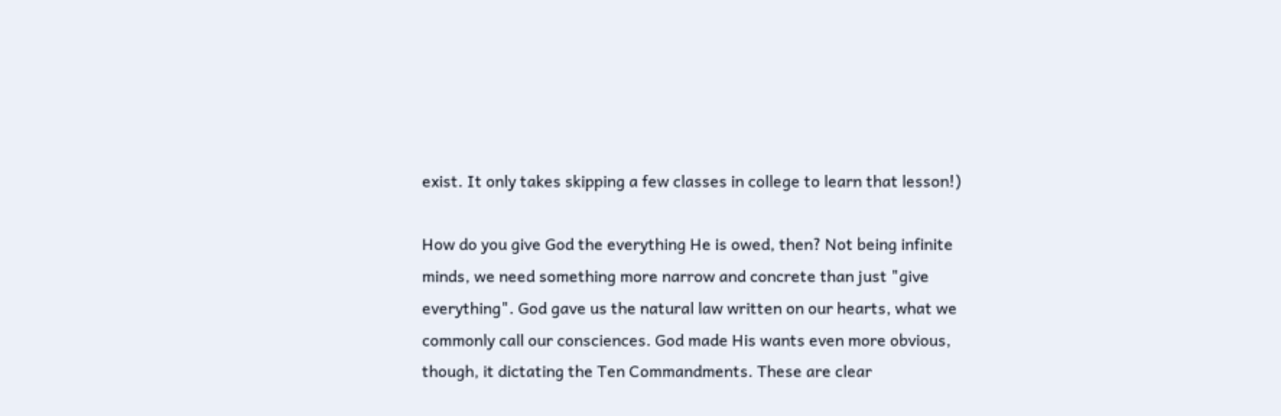exist. It only takes skipping a few classes in college to learn that lesson!)

How do you give God the everything He is owed, then? Not being infinite minds, we need something more narrow and concrete than just "give everything". God gave us the natural law written on our hearts, what we commonly call our consciences. God made His wants even more obvious, though, it dictating the Ten Commandments. These are clear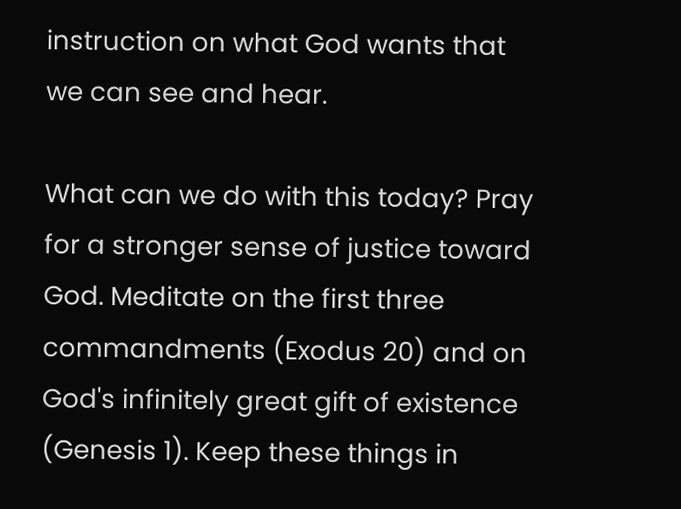instruction on what God wants that we can see and hear.

What can we do with this today? Pray for a stronger sense of justice toward God. Meditate on the first three commandments (Exodus 20) and on God's infinitely great gift of existence (Genesis 1). Keep these things in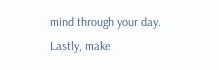mind through your day. Lastly, make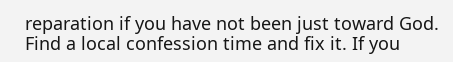reparation if you have not been just toward God. Find a local confession time and fix it. If you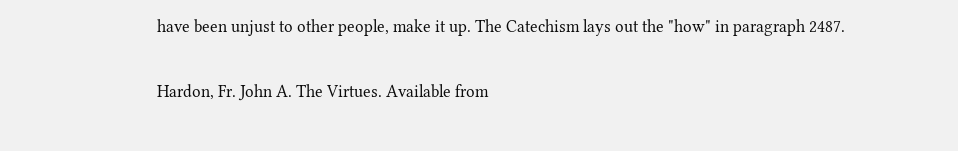have been unjust to other people, make it up. The Catechism lays out the "how" in paragraph 2487.

Hardon, Fr. John A. The Virtues. Available from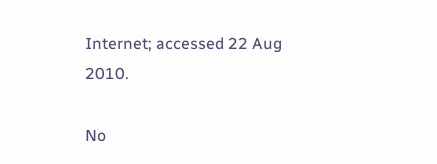Internet; accessed 22 Aug 2010.

No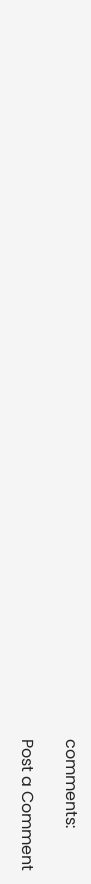comments:

Post a Comment